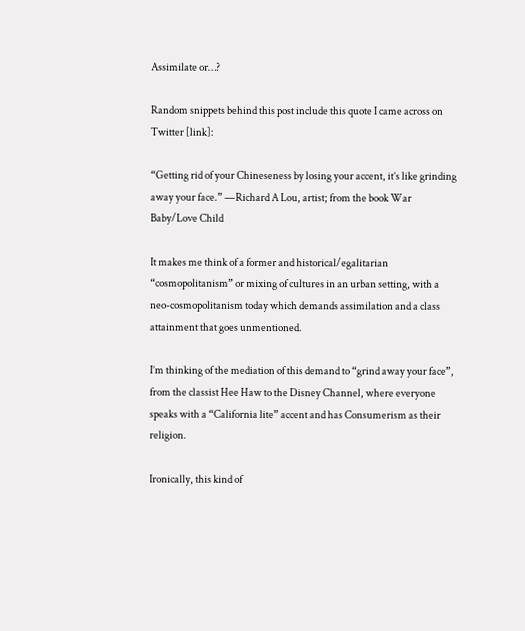Assimilate or…?

Random snippets behind this post include this quote I came across on Twitter [link]:

“Getting rid of your Chineseness by losing your accent, it’s like grinding away your face.” —Richard A Lou, artist; from the book War Baby/Love Child

It makes me think of a former and historical/egalitarian “cosmopolitanism” or mixing of cultures in an urban setting, with a neo-cosmopolitanism today which demands assimilation and a class attainment that goes unmentioned.

I’m thinking of the mediation of this demand to “grind away your face”, from the classist Hee Haw to the Disney Channel, where everyone speaks with a “California lite” accent and has Consumerism as their religion.

Ironically, this kind of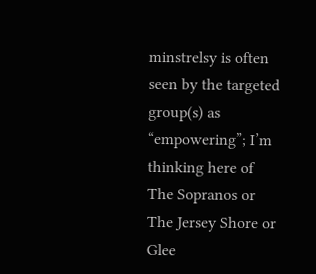minstrelsy is often seen by the targeted group(s) as “empowering”; I’m thinking here of The Sopranos or The Jersey Shore or Glee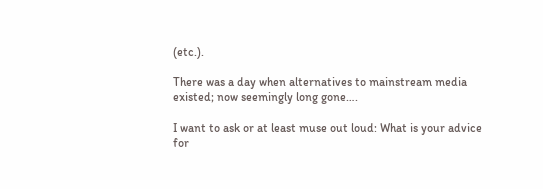(etc.).

There was a day when alternatives to mainstream media existed; now seemingly long gone….

I want to ask or at least muse out loud: What is your advice for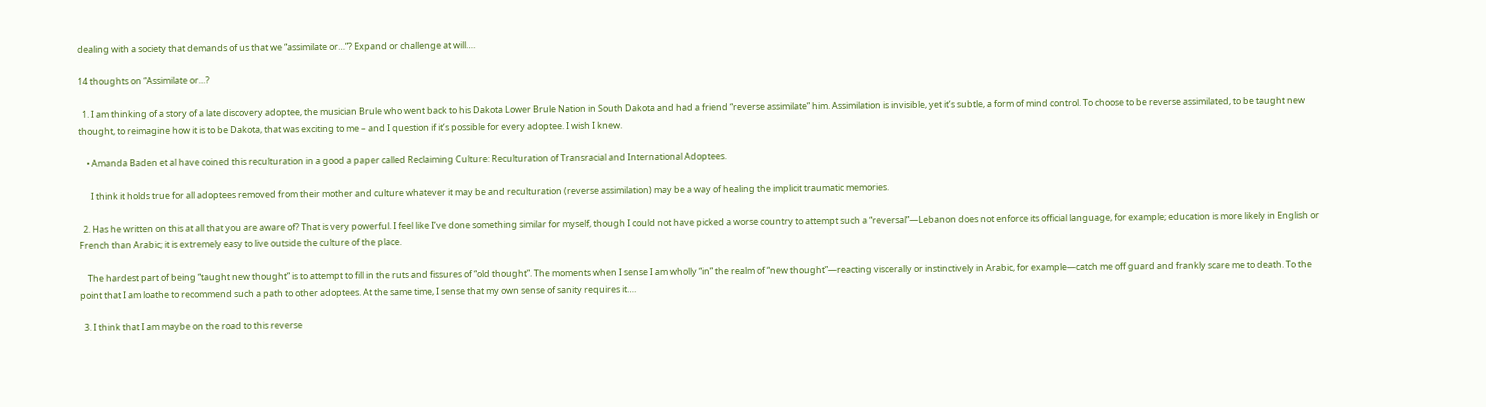dealing with a society that demands of us that we “assimilate or…”? Expand or challenge at will….

14 thoughts on “Assimilate or…?

  1. I am thinking of a story of a late discovery adoptee, the musician Brule who went back to his Dakota Lower Brule Nation in South Dakota and had a friend “reverse assimilate” him. Assimilation is invisible, yet it’s subtle, a form of mind control. To choose to be reverse assimilated, to be taught new thought, to reimagine how it is to be Dakota, that was exciting to me – and I question if it’s possible for every adoptee. I wish I knew.

    • Amanda Baden et al have coined this reculturation in a good a paper called Reclaiming Culture: Reculturation of Transracial and International Adoptees.

      I think it holds true for all adoptees removed from their mother and culture whatever it may be and reculturation (reverse assimilation) may be a way of healing the implicit traumatic memories.

  2. Has he written on this at all that you are aware of? That is very powerful. I feel like I’ve done something similar for myself, though I could not have picked a worse country to attempt such a “reversal”—Lebanon does not enforce its official language, for example; education is more likely in English or French than Arabic; it is extremely easy to live outside the culture of the place.

    The hardest part of being “taught new thought” is to attempt to fill in the ruts and fissures of “old thought”. The moments when I sense I am wholly “in” the realm of “new thought”—reacting viscerally or instinctively in Arabic, for example—catch me off guard and frankly scare me to death. To the point that I am loathe to recommend such a path to other adoptees. At the same time, I sense that my own sense of sanity requires it….

  3. I think that I am maybe on the road to this reverse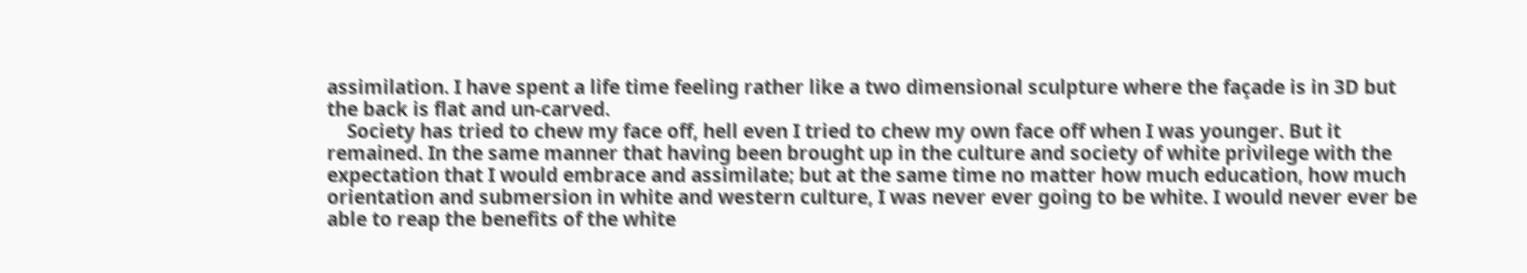assimilation. I have spent a life time feeling rather like a two dimensional sculpture where the façade is in 3D but the back is flat and un-carved.
    Society has tried to chew my face off, hell even I tried to chew my own face off when I was younger. But it remained. In the same manner that having been brought up in the culture and society of white privilege with the expectation that I would embrace and assimilate; but at the same time no matter how much education, how much orientation and submersion in white and western culture, I was never ever going to be white. I would never ever be able to reap the benefits of the white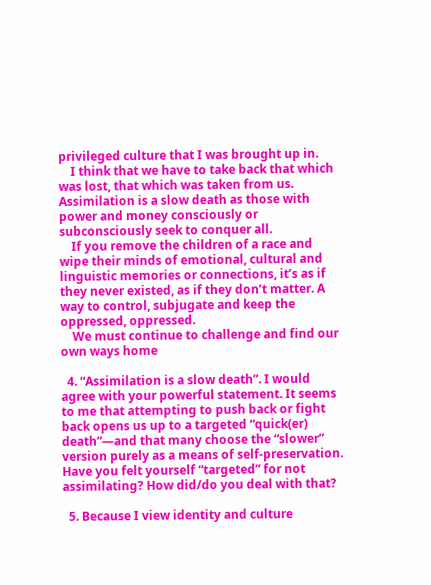privileged culture that I was brought up in.
    I think that we have to take back that which was lost, that which was taken from us. Assimilation is a slow death as those with power and money consciously or subconsciously seek to conquer all.
    If you remove the children of a race and wipe their minds of emotional, cultural and linguistic memories or connections, it’s as if they never existed, as if they don’t matter. A way to control, subjugate and keep the oppressed, oppressed.
    We must continue to challenge and find our own ways home

  4. “Assimilation is a slow death”. I would agree with your powerful statement. It seems to me that attempting to push back or fight back opens us up to a targeted “quick(er) death”—and that many choose the “slower” version purely as a means of self-preservation. Have you felt yourself “targeted” for not assimilating? How did/do you deal with that?

  5. Because I view identity and culture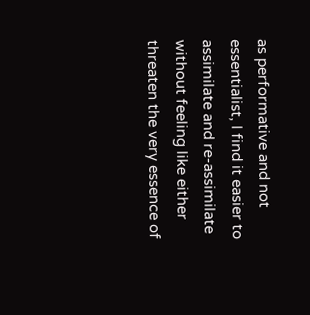as performative and not essentialist, I find it easier to assimilate and re-assimilate without feeling like either threaten the very essence of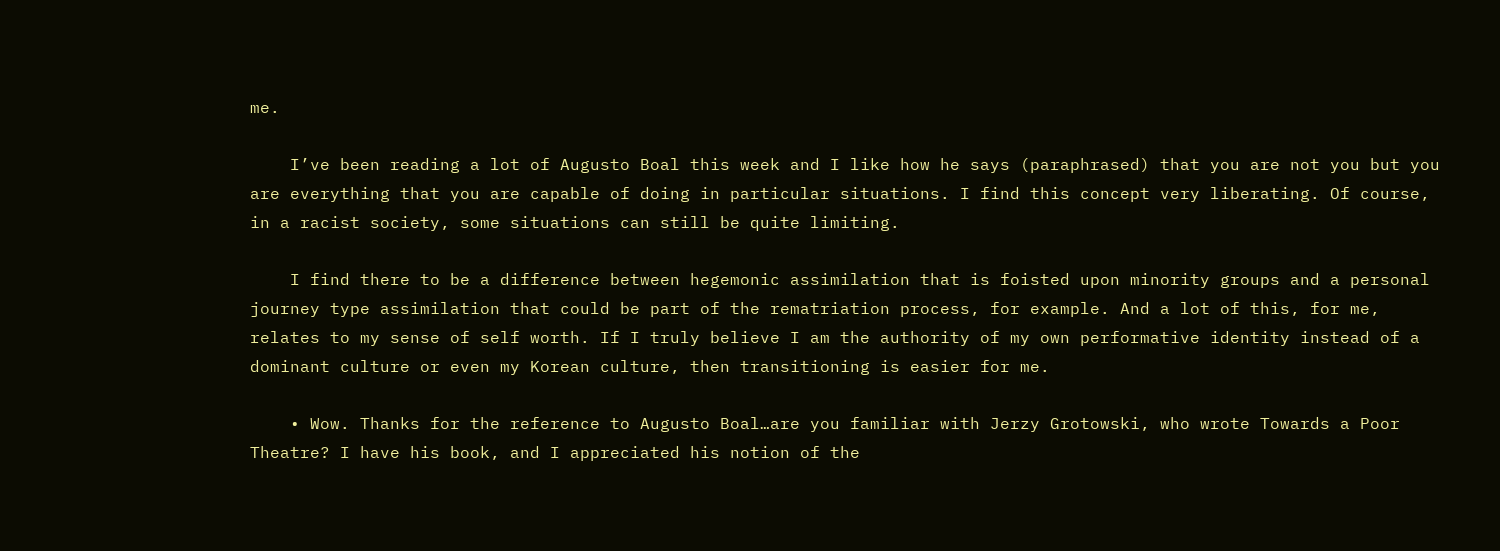me.

    I’ve been reading a lot of Augusto Boal this week and I like how he says (paraphrased) that you are not you but you are everything that you are capable of doing in particular situations. I find this concept very liberating. Of course, in a racist society, some situations can still be quite limiting.

    I find there to be a difference between hegemonic assimilation that is foisted upon minority groups and a personal journey type assimilation that could be part of the rematriation process, for example. And a lot of this, for me, relates to my sense of self worth. If I truly believe I am the authority of my own performative identity instead of a dominant culture or even my Korean culture, then transitioning is easier for me.

    • Wow. Thanks for the reference to Augusto Boal…are you familiar with Jerzy Grotowski, who wrote Towards a Poor Theatre? I have his book, and I appreciated his notion of the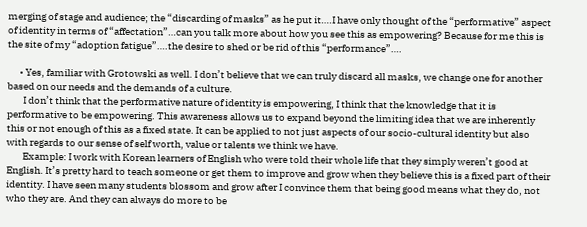merging of stage and audience; the “discarding of masks” as he put it….I have only thought of the “performative” aspect of identity in terms of “affectation”…can you talk more about how you see this as empowering? Because for me this is the site of my “adoption fatigue”….the desire to shed or be rid of this “performance”….

      • Yes, familiar with Grotowski as well. I don’t believe that we can truly discard all masks, we change one for another based on our needs and the demands of a culture.
        I don’t think that the performative nature of identity is empowering, I think that the knowledge that it is performative to be empowering. This awareness allows us to expand beyond the limiting idea that we are inherently this or not enough of this as a fixed state. It can be applied to not just aspects of our socio-cultural identity but also with regards to our sense of self worth, value or talents we think we have.
        Example: I work with Korean learners of English who were told their whole life that they simply weren’t good at English. It’s pretty hard to teach someone or get them to improve and grow when they believe this is a fixed part of their identity. I have seen many students blossom and grow after I convince them that being good means what they do, not who they are. And they can always do more to be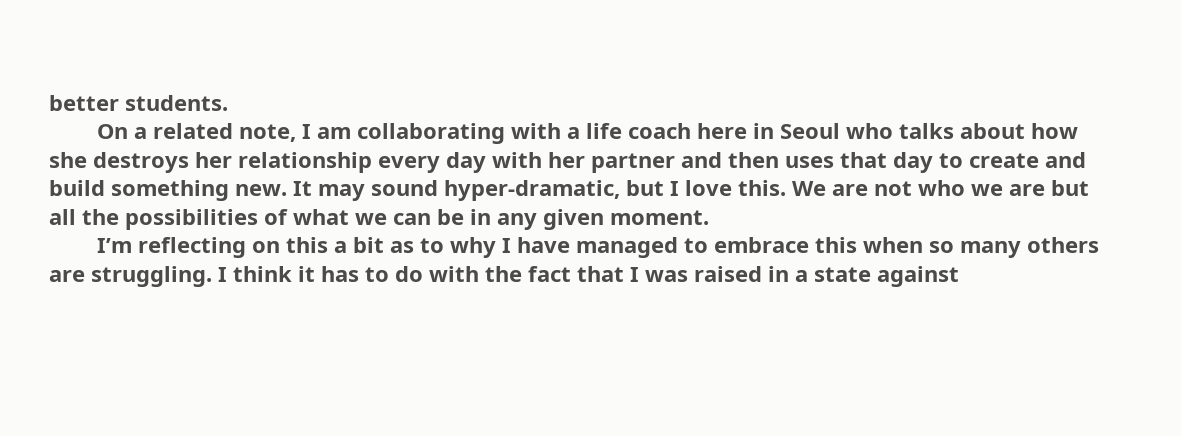better students.
        On a related note, I am collaborating with a life coach here in Seoul who talks about how she destroys her relationship every day with her partner and then uses that day to create and build something new. It may sound hyper-dramatic, but I love this. We are not who we are but all the possibilities of what we can be in any given moment.
        I’m reflecting on this a bit as to why I have managed to embrace this when so many others are struggling. I think it has to do with the fact that I was raised in a state against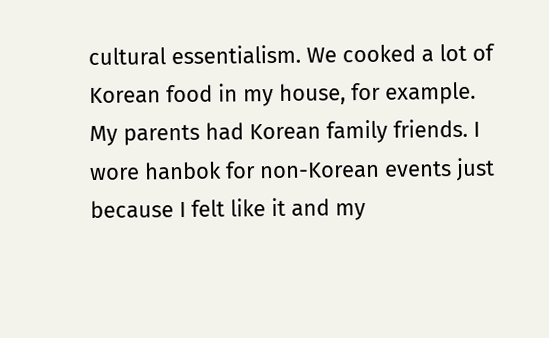cultural essentialism. We cooked a lot of Korean food in my house, for example. My parents had Korean family friends. I wore hanbok for non-Korean events just because I felt like it and my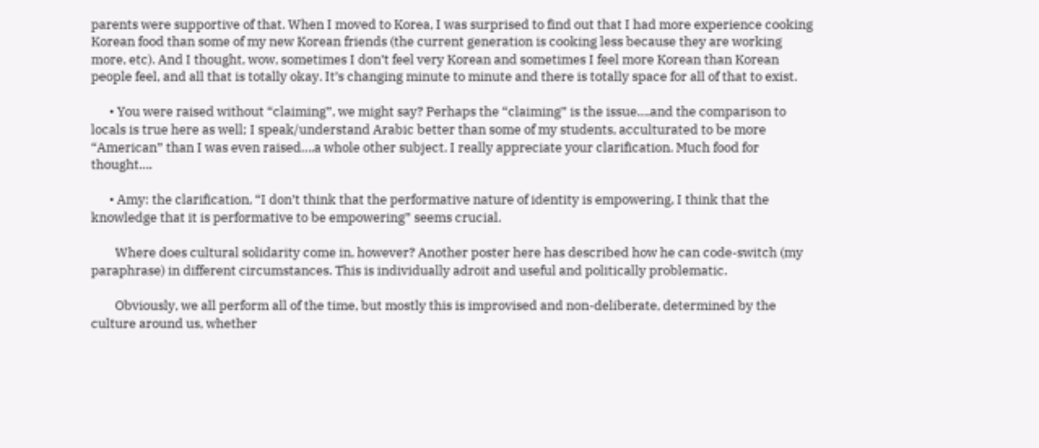parents were supportive of that. When I moved to Korea, I was surprised to find out that I had more experience cooking Korean food than some of my new Korean friends (the current generation is cooking less because they are working more, etc). And I thought, wow, sometimes I don’t feel very Korean and sometimes I feel more Korean than Korean people feel, and all that is totally okay. It’s changing minute to minute and there is totally space for all of that to exist.

      • You were raised without “claiming”, we might say? Perhaps the “claiming” is the issue….and the comparison to locals is true here as well; I speak/understand Arabic better than some of my students, acculturated to be more “American” than I was even raised….a whole other subject. I really appreciate your clarification. Much food for thought….

      • Amy: the clarification, “I don’t think that the performative nature of identity is empowering, I think that the knowledge that it is performative to be empowering” seems crucial.

        Where does cultural solidarity come in, however? Another poster here has described how he can code-switch (my paraphrase) in different circumstances. This is individually adroit and useful and politically problematic.

        Obviously, we all perform all of the time, but mostly this is improvised and non-deliberate, determined by the culture around us, whether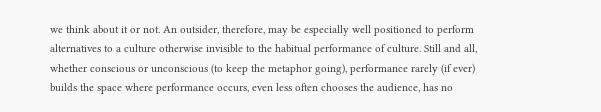we think about it or not. An outsider, therefore, may be especially well positioned to perform alternatives to a culture otherwise invisible to the habitual performance of culture. Still and all, whether conscious or unconscious (to keep the metaphor going), performance rarely (if ever) builds the space where performance occurs, even less often chooses the audience, has no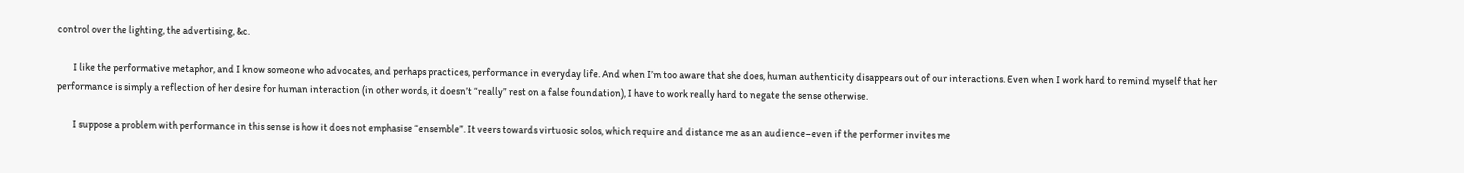control over the lighting, the advertising, &c.

        I like the performative metaphor, and I know someone who advocates, and perhaps practices, performance in everyday life. And when I’m too aware that she does, human authenticity disappears out of our interactions. Even when I work hard to remind myself that her performance is simply a reflection of her desire for human interaction (in other words, it doesn’t “really” rest on a false foundation), I have to work really hard to negate the sense otherwise.

        I suppose a problem with performance in this sense is how it does not emphasise “ensemble”. It veers towards virtuosic solos, which require and distance me as an audience–even if the performer invites me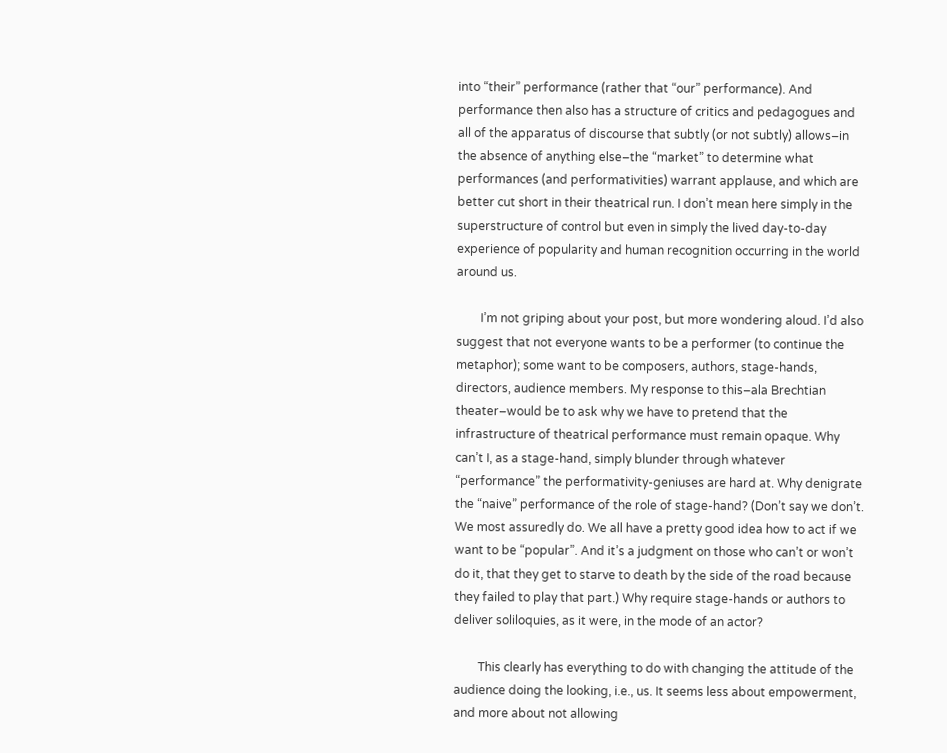into “their” performance (rather that “our” performance). And performance then also has a structure of critics and pedagogues and all of the apparatus of discourse that subtly (or not subtly) allows–in the absence of anything else–the “market” to determine what performances (and performativities) warrant applause, and which are better cut short in their theatrical run. I don’t mean here simply in the superstructure of control but even in simply the lived day-to-day experience of popularity and human recognition occurring in the world around us.

        I’m not griping about your post, but more wondering aloud. I’d also suggest that not everyone wants to be a performer (to continue the metaphor); some want to be composers, authors, stage-hands, directors, audience members. My response to this–ala Brechtian theater–would be to ask why we have to pretend that the infrastructure of theatrical performance must remain opaque. Why can’t I, as a stage-hand, simply blunder through whatever “performance” the performativity-geniuses are hard at. Why denigrate the “naive” performance of the role of stage-hand? (Don’t say we don’t. We most assuredly do. We all have a pretty good idea how to act if we want to be “popular”. And it’s a judgment on those who can’t or won’t do it, that they get to starve to death by the side of the road because they failed to play that part.) Why require stage-hands or authors to deliver soliloquies, as it were, in the mode of an actor?

        This clearly has everything to do with changing the attitude of the audience doing the looking, i.e., us. It seems less about empowerment, and more about not allowing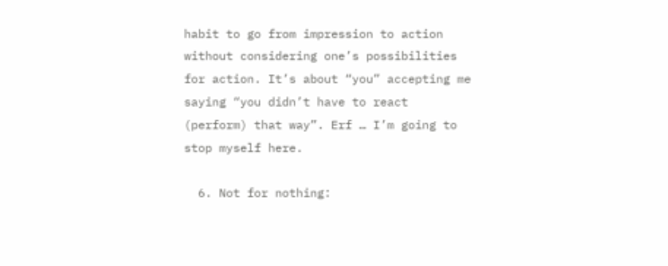habit to go from impression to action without considering one’s possibilities for action. It’s about “you” accepting me saying “you didn’t have to react (perform) that way”. Erf … I’m going to stop myself here.

  6. Not for nothing: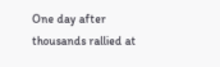One day after thousands rallied at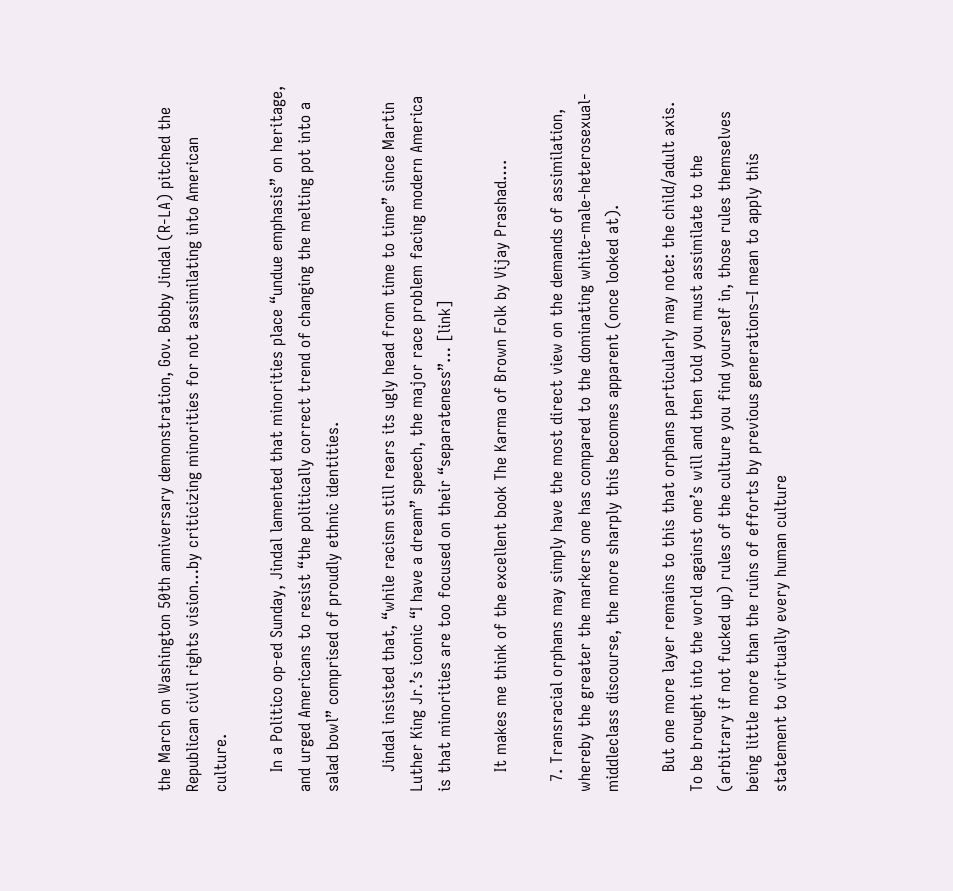the March on Washington 50th anniversary demonstration, Gov. Bobby Jindal (R-LA) pitched the Republican civil rights vision…by criticizing minorities for not assimilating into American culture.

    In a Politico op-ed Sunday, Jindal lamented that minorities place “undue emphasis” on heritage, and urged Americans to resist “the politically correct trend of changing the melting pot into a salad bowl” comprised of proudly ethnic identities.

    Jindal insisted that, “while racism still rears its ugly head from time to time” since Martin Luther King Jr.’s iconic “I have a dream” speech, the major race problem facing modern America is that minorities are too focused on their “separateness”… [link]

    It makes me think of the excellent book The Karma of Brown Folk by Vijay Prashad….

  7. Transracial orphans may simply have the most direct view on the demands of assimilation, whereby the greater the markers one has compared to the dominating white-male-heterosexual-middleclass discourse, the more sharply this becomes apparent (once looked at).

    But one more layer remains to this that orphans particularly may note: the child/adult axis. To be brought into the world against one’s will and then told you must assimilate to the (arbitrary if not fucked up) rules of the culture you find yourself in, those rules themselves being little more than the ruins of efforts by previous generations–I mean to apply this statement to virtually every human culture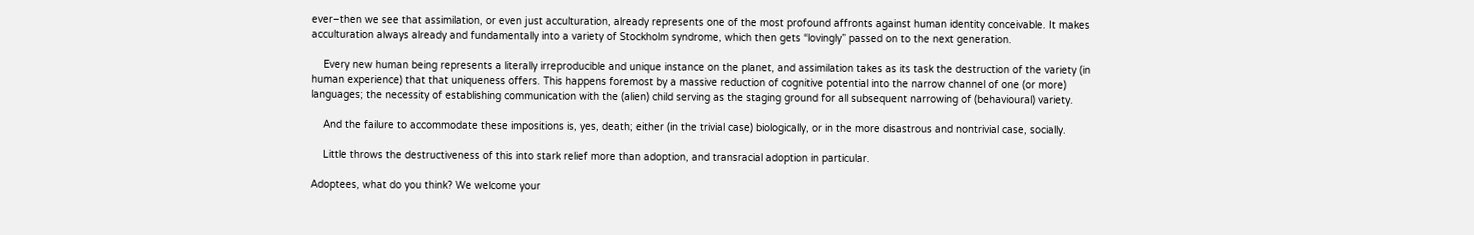ever–then we see that assimilation, or even just acculturation, already represents one of the most profound affronts against human identity conceivable. It makes acculturation always already and fundamentally into a variety of Stockholm syndrome, which then gets “lovingly” passed on to the next generation.

    Every new human being represents a literally irreproducible and unique instance on the planet, and assimilation takes as its task the destruction of the variety (in human experience) that that uniqueness offers. This happens foremost by a massive reduction of cognitive potential into the narrow channel of one (or more) languages; the necessity of establishing communication with the (alien) child serving as the staging ground for all subsequent narrowing of (behavioural) variety.

    And the failure to accommodate these impositions is, yes, death; either (in the trivial case) biologically, or in the more disastrous and nontrivial case, socially.

    Little throws the destructiveness of this into stark relief more than adoption, and transracial adoption in particular.

Adoptees, what do you think? We welcome your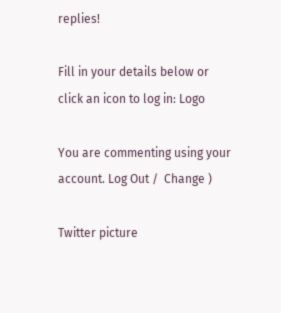replies!

Fill in your details below or click an icon to log in: Logo

You are commenting using your account. Log Out /  Change )

Twitter picture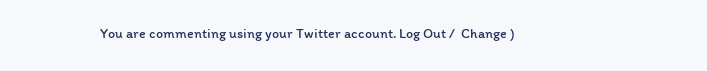You are commenting using your Twitter account. Log Out /  Change )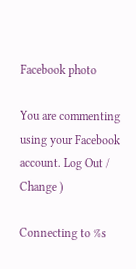Facebook photo

You are commenting using your Facebook account. Log Out /  Change )

Connecting to %s